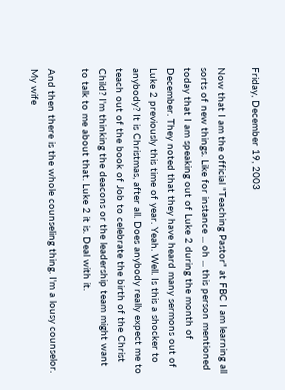Friday, December 19, 2003

Now that I am the official "Teaching Pastor" at FBC I am learning all sorts of new things. Like for instance ... oh ... this person mentioned today that I am speaking out of Luke 2 during the month of December. They noted that they have heard many sermons out of Luke 2 previously this time of year. Yeah. Well. Is this a shocker to anybody? It is Christmas, after all. Does anybody really expect me to teach out of the book of Job to celebrate the birth of the Christ Child? I'm thinking the deacons or the leadership team might want to talk to me about that. Luke 2 it is. Deal with it.

And then there is the whole counseling thing. I'm a lousy counselor. My wife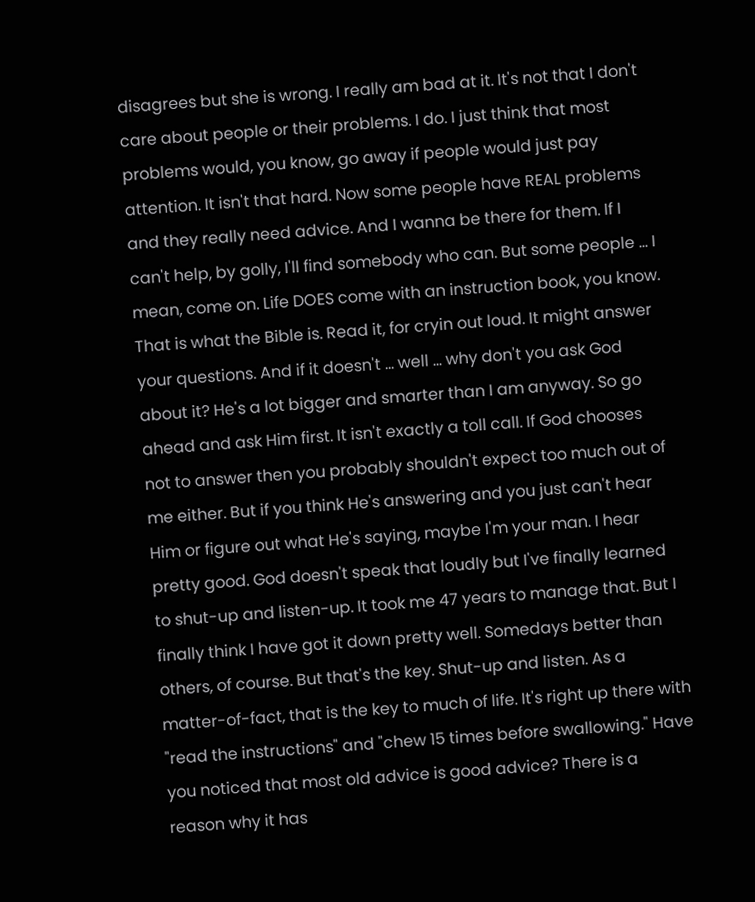disagrees but she is wrong. I really am bad at it. It's not that I don't care about people or their problems. I do. I just think that most problems would, you know, go away if people would just pay attention. It isn't that hard. Now some people have REAL problems and they really need advice. And I wanna be there for them. If I can't help, by golly, I'll find somebody who can. But some people ... I mean, come on. Life DOES come with an instruction book, you know. That is what the Bible is. Read it, for cryin out loud. It might answer your questions. And if it doesn't ... well ... why don't you ask God about it? He's a lot bigger and smarter than I am anyway. So go ahead and ask Him first. It isn't exactly a toll call. If God chooses not to answer then you probably shouldn't expect too much out of me either. But if you think He's answering and you just can't hear Him or figure out what He's saying, maybe I'm your man. I hear pretty good. God doesn't speak that loudly but I've finally learned to shut-up and listen-up. It took me 47 years to manage that. But I finally think I have got it down pretty well. Somedays better than others, of course. But that's the key. Shut-up and listen. As a matter-of-fact, that is the key to much of life. It's right up there with "read the instructions" and "chew 15 times before swallowing." Have you noticed that most old advice is good advice? There is a reason why it has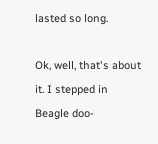lasted so long.

Ok, well, that's about it. I stepped in Beagle doo-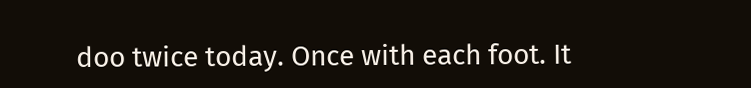doo twice today. Once with each foot. It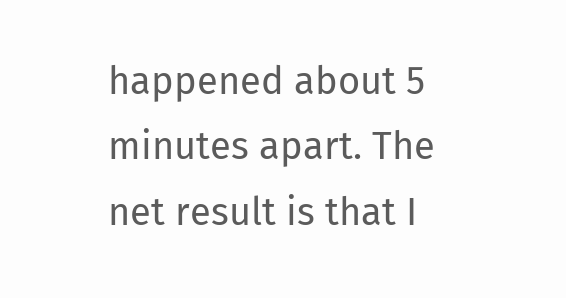happened about 5 minutes apart. The net result is that I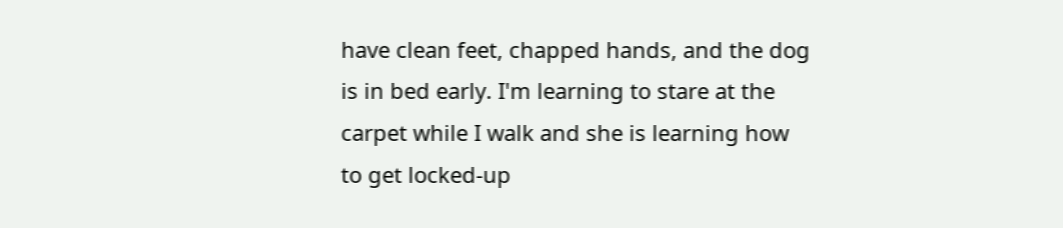have clean feet, chapped hands, and the dog is in bed early. I'm learning to stare at the carpet while I walk and she is learning how to get locked-up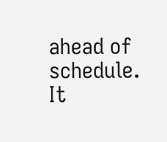ahead of schedule. It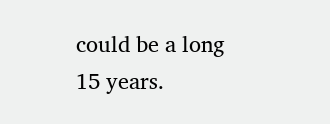could be a long 15 years.